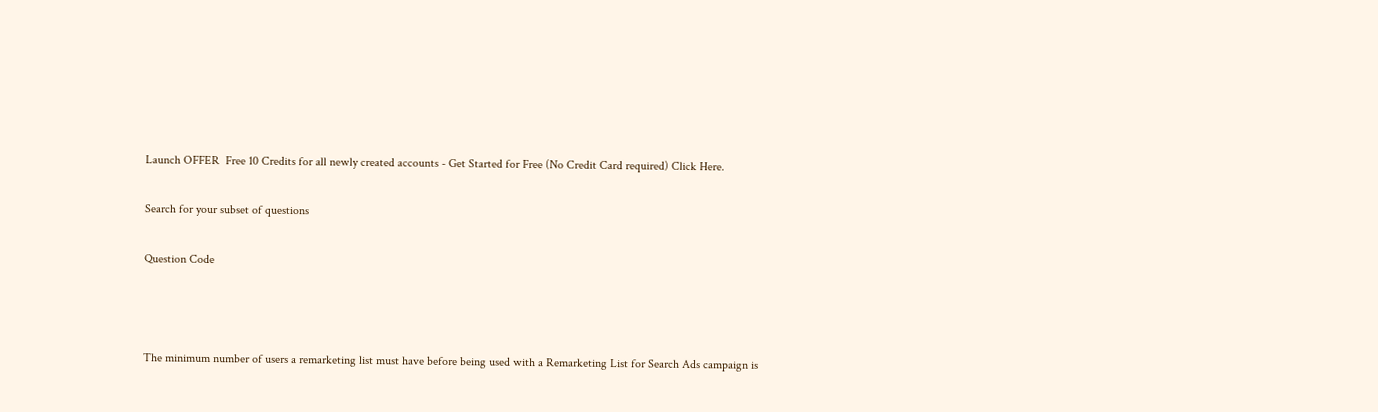Launch OFFER  Free 10 Credits for all newly created accounts - Get Started for Free (No Credit Card required) Click Here.

Search for your subset of questions

Question Code



The minimum number of users a remarketing list must have before being used with a Remarketing List for Search Ads campaign is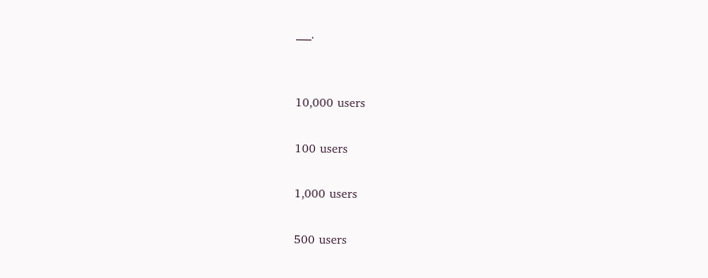___.


10,000 users

100 users

1,000 users

500 users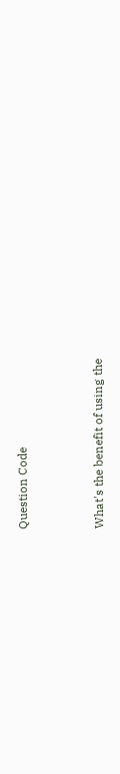Question Code



What's the benefit of using the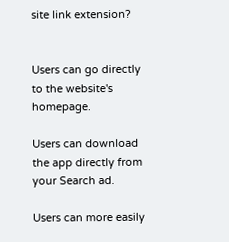site link extension?


Users can go directly to the website's homepage.

Users can download the app directly from your Search ad.

Users can more easily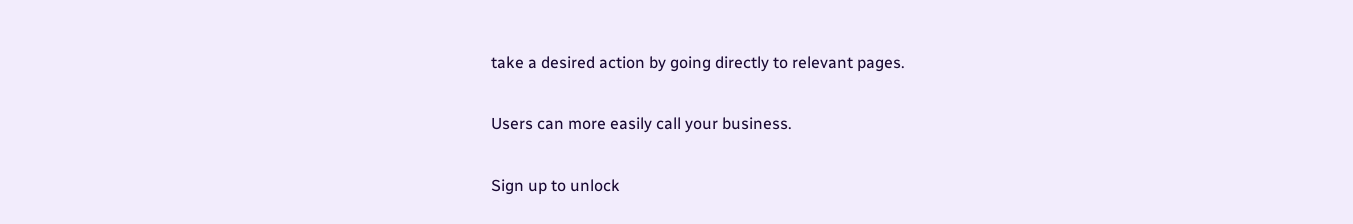take a desired action by going directly to relevant pages.

Users can more easily call your business.

Sign up to unlock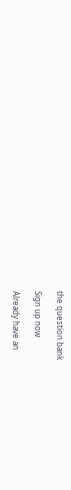the question bank

Sign up now

Already have an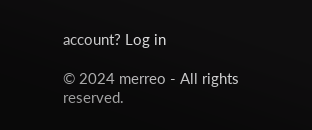account? Log in

© 2024 merreo - All rights reserved.